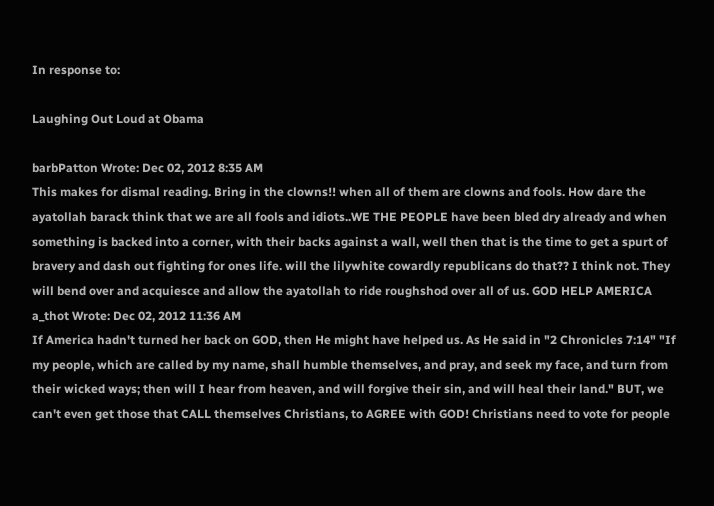In response to:

Laughing Out Loud at Obama

barbPatton Wrote: Dec 02, 2012 8:35 AM
This makes for dismal reading. Bring in the clowns!! when all of them are clowns and fools. How dare the ayatollah barack think that we are all fools and idiots..WE THE PEOPLE have been bled dry already and when something is backed into a corner, with their backs against a wall, well then that is the time to get a spurt of bravery and dash out fighting for ones life. will the lilywhite cowardly republicans do that?? I think not. They will bend over and acquiesce and allow the ayatollah to ride roughshod over all of us. GOD HELP AMERICA
a_thot Wrote: Dec 02, 2012 11:36 AM
If America hadn't turned her back on GOD, then He might have helped us. As He said in "2 Chronicles 7:14" "If my people, which are called by my name, shall humble themselves, and pray, and seek my face, and turn from their wicked ways; then will I hear from heaven, and will forgive their sin, and will heal their land." BUT, we can't even get those that CALL themselves Christians, to AGREE with GOD! Christians need to vote for people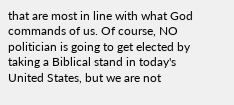that are most in line with what God commands of us. Of course, NO politician is going to get elected by taking a Biblical stand in today's United States, but we are not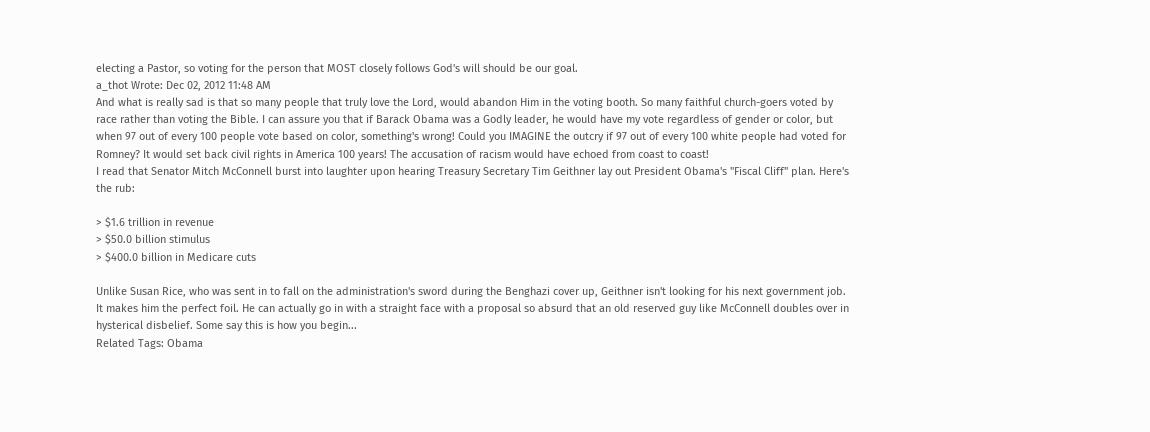electing a Pastor, so voting for the person that MOST closely follows God's will should be our goal.
a_thot Wrote: Dec 02, 2012 11:48 AM
And what is really sad is that so many people that truly love the Lord, would abandon Him in the voting booth. So many faithful church-goers voted by race rather than voting the Bible. I can assure you that if Barack Obama was a Godly leader, he would have my vote regardless of gender or color, but when 97 out of every 100 people vote based on color, something's wrong! Could you IMAGINE the outcry if 97 out of every 100 white people had voted for Romney? It would set back civil rights in America 100 years! The accusation of racism would have echoed from coast to coast!
I read that Senator Mitch McConnell burst into laughter upon hearing Treasury Secretary Tim Geithner lay out President Obama's "Fiscal Cliff" plan. Here's the rub:

> $1.6 trillion in revenue
> $50.0 billion stimulus
> $400.0 billion in Medicare cuts

Unlike Susan Rice, who was sent in to fall on the administration's sword during the Benghazi cover up, Geithner isn't looking for his next government job. It makes him the perfect foil. He can actually go in with a straight face with a proposal so absurd that an old reserved guy like McConnell doubles over in hysterical disbelief. Some say this is how you begin...
Related Tags: Obama